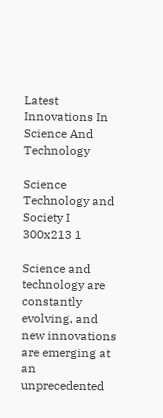Latest Innovations In Science And Technology

Science Technology and Society I 300x213 1

Science and technology are constantly evolving, and new innovations are emerging at an unprecedented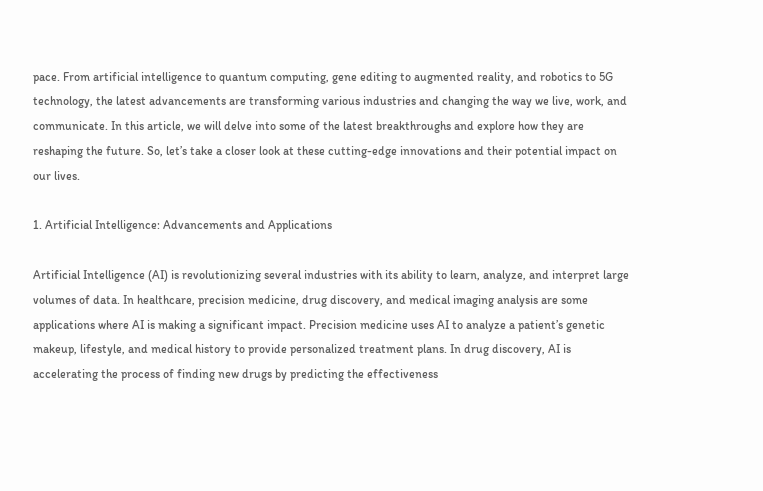pace. From artificial intelligence to quantum computing, gene editing to augmented reality, and robotics to 5G technology, the latest advancements are transforming various industries and changing the way we live, work, and communicate. In this article, we will delve into some of the latest breakthroughs and explore how they are reshaping the future. So, let’s take a closer look at these cutting-edge innovations and their potential impact on our lives.

1. Artificial Intelligence: Advancements and Applications

Artificial Intelligence (AI) is revolutionizing several industries with its ability to learn, analyze, and interpret large volumes of data. In healthcare, precision medicine, drug discovery, and medical imaging analysis are some applications where AI is making a significant impact. Precision medicine uses AI to analyze a patient’s genetic makeup, lifestyle, and medical history to provide personalized treatment plans. In drug discovery, AI is accelerating the process of finding new drugs by predicting the effectiveness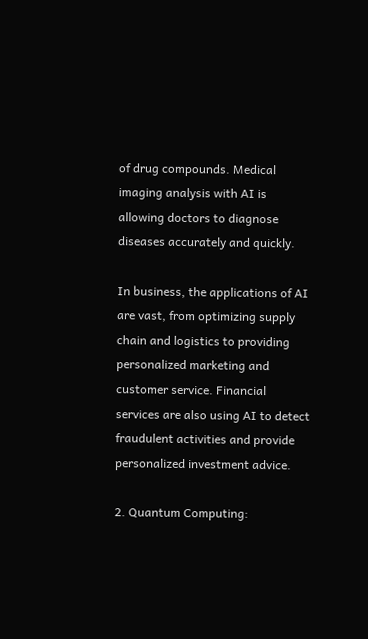of drug compounds. Medical imaging analysis with AI is allowing doctors to diagnose diseases accurately and quickly.

In business, the applications of AI are vast, from optimizing supply chain and logistics to providing personalized marketing and customer service. Financial services are also using AI to detect fraudulent activities and provide personalized investment advice.

2. Quantum Computing: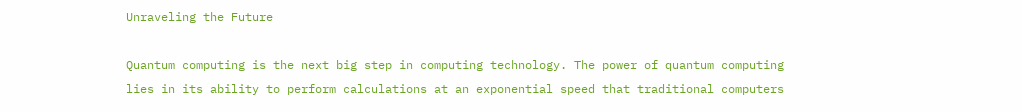Unraveling the Future

Quantum computing is the next big step in computing technology. The power of quantum computing lies in its ability to perform calculations at an exponential speed that traditional computers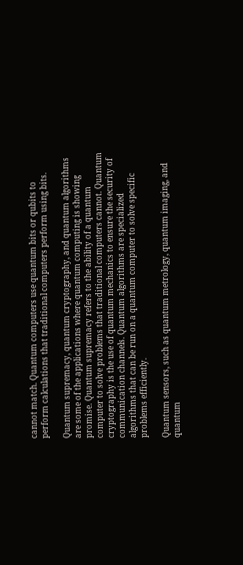cannot match. Quantum computers use quantum bits or qubits to perform calculations that traditional computers perform using bits.

Quantum supremacy, quantum cryptography, and quantum algorithms are some of the applications where quantum computing is showing promise. Quantum supremacy refers to the ability of a quantum computer to solve problems that traditional computers cannot. Quantum cryptography is the use of quantum mechanics to ensure the security of communication channels. Quantum algorithms are specialized algorithms that can be run on a quantum computer to solve specific problems efficiently.

Quantum sensors, such as quantum metrology, quantum imaging, and quantum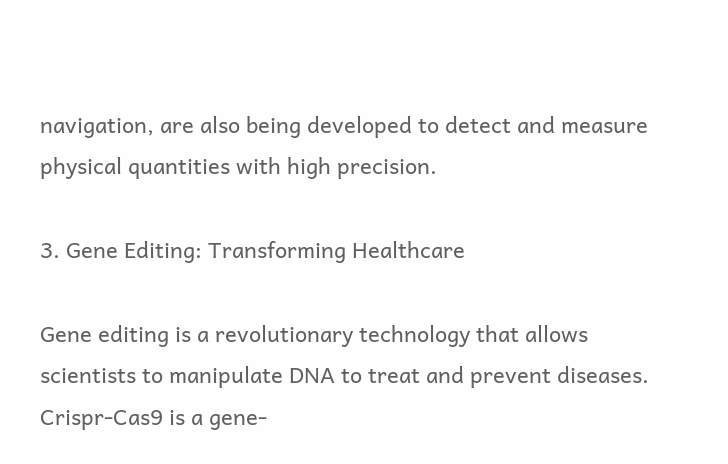navigation, are also being developed to detect and measure physical quantities with high precision.

3. Gene Editing: Transforming Healthcare

Gene editing is a revolutionary technology that allows scientists to manipulate DNA to treat and prevent diseases. Crispr-Cas9 is a gene-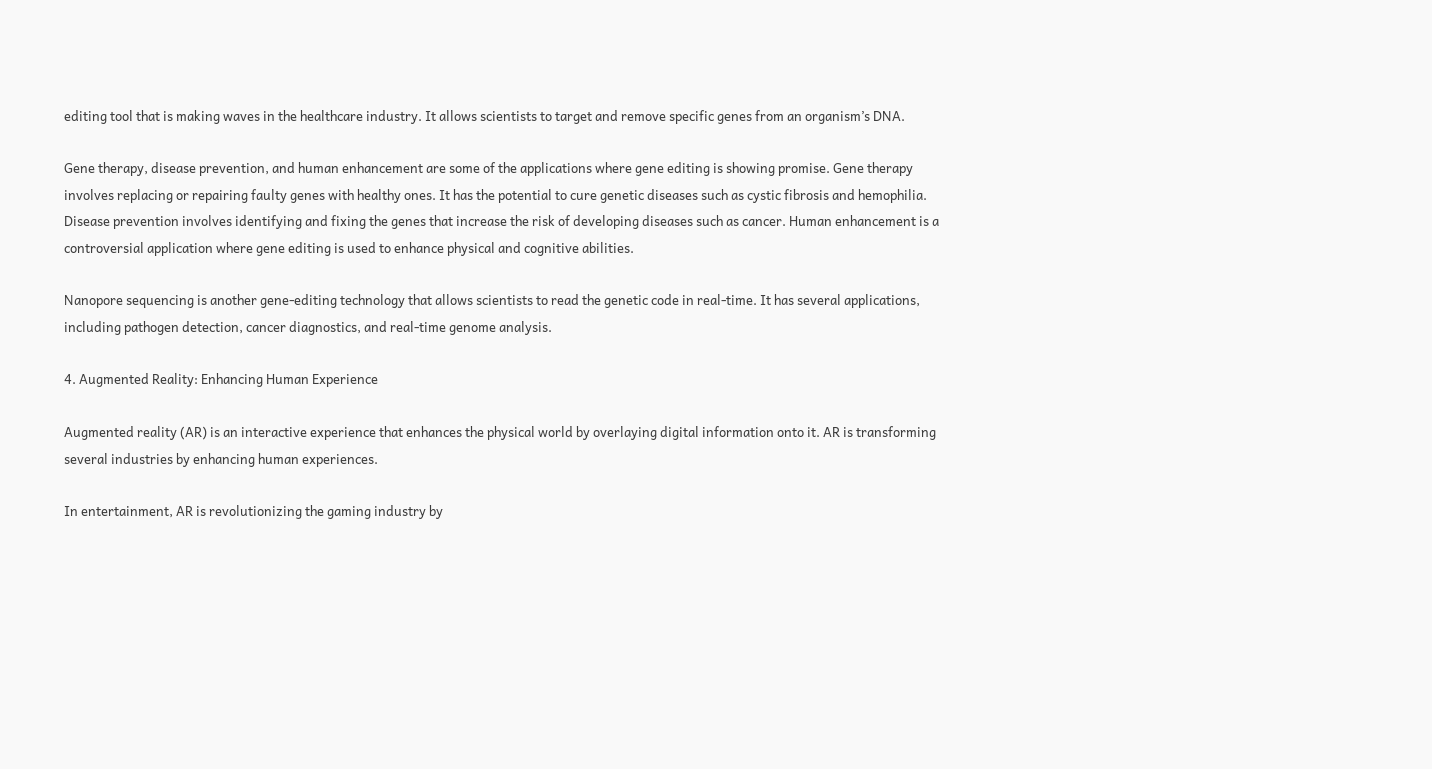editing tool that is making waves in the healthcare industry. It allows scientists to target and remove specific genes from an organism’s DNA.

Gene therapy, disease prevention, and human enhancement are some of the applications where gene editing is showing promise. Gene therapy involves replacing or repairing faulty genes with healthy ones. It has the potential to cure genetic diseases such as cystic fibrosis and hemophilia. Disease prevention involves identifying and fixing the genes that increase the risk of developing diseases such as cancer. Human enhancement is a controversial application where gene editing is used to enhance physical and cognitive abilities.

Nanopore sequencing is another gene-editing technology that allows scientists to read the genetic code in real-time. It has several applications, including pathogen detection, cancer diagnostics, and real-time genome analysis.

4. Augmented Reality: Enhancing Human Experience

Augmented reality (AR) is an interactive experience that enhances the physical world by overlaying digital information onto it. AR is transforming several industries by enhancing human experiences.

In entertainment, AR is revolutionizing the gaming industry by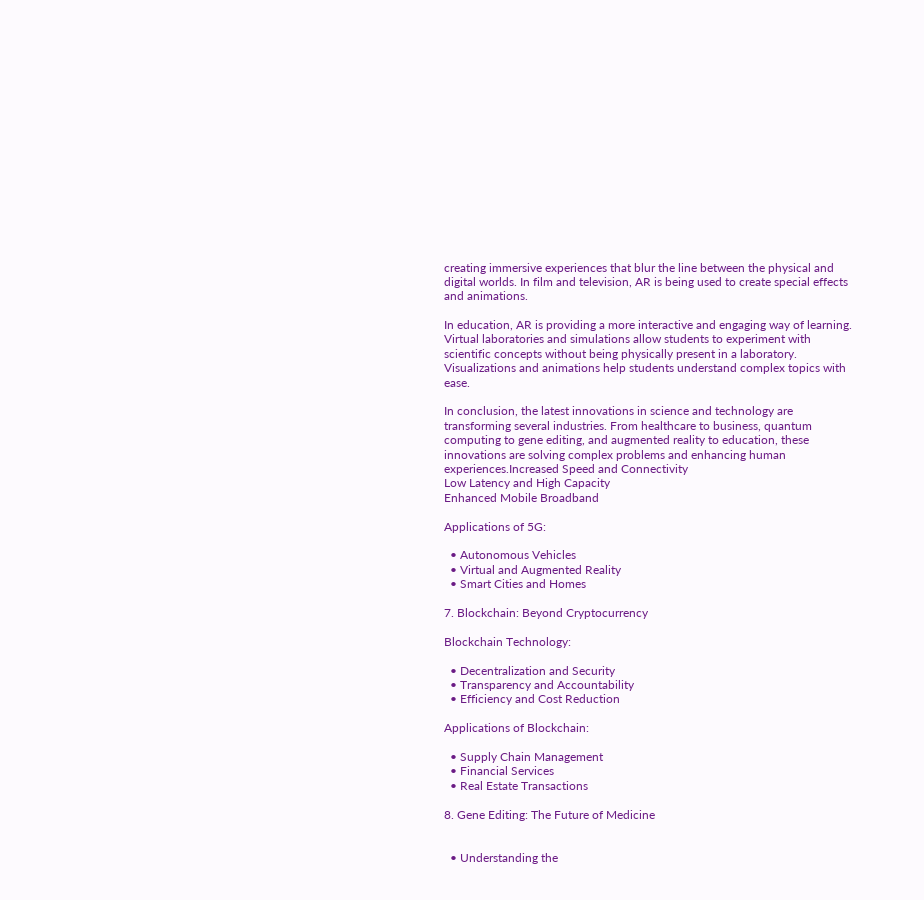creating immersive experiences that blur the line between the physical and digital worlds. In film and television, AR is being used to create special effects and animations.

In education, AR is providing a more interactive and engaging way of learning. Virtual laboratories and simulations allow students to experiment with scientific concepts without being physically present in a laboratory. Visualizations and animations help students understand complex topics with ease.

In conclusion, the latest innovations in science and technology are transforming several industries. From healthcare to business, quantum computing to gene editing, and augmented reality to education, these innovations are solving complex problems and enhancing human experiences.Increased Speed and Connectivity
Low Latency and High Capacity
Enhanced Mobile Broadband

Applications of 5G:

  • Autonomous Vehicles
  • Virtual and Augmented Reality
  • Smart Cities and Homes

7. Blockchain: Beyond Cryptocurrency

Blockchain Technology:

  • Decentralization and Security
  • Transparency and Accountability
  • Efficiency and Cost Reduction

Applications of Blockchain:

  • Supply Chain Management
  • Financial Services
  • Real Estate Transactions

8. Gene Editing: The Future of Medicine


  • Understanding the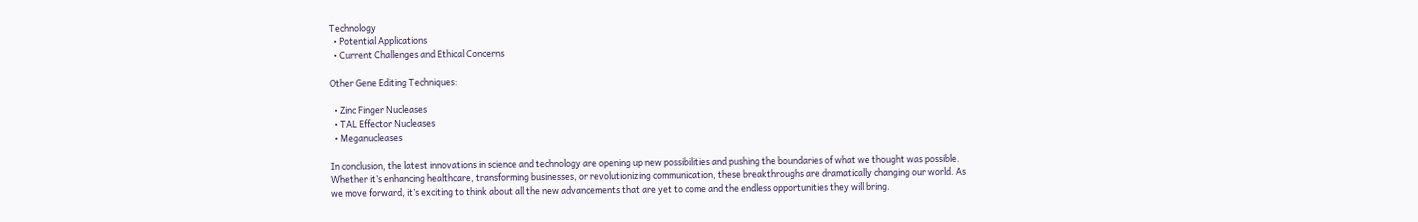Technology
  • Potential Applications
  • Current Challenges and Ethical Concerns

Other Gene Editing Techniques:

  • Zinc Finger Nucleases
  • TAL Effector Nucleases
  • Meganucleases

In conclusion, the latest innovations in science and technology are opening up new possibilities and pushing the boundaries of what we thought was possible. Whether it’s enhancing healthcare, transforming businesses, or revolutionizing communication, these breakthroughs are dramatically changing our world. As we move forward, it’s exciting to think about all the new advancements that are yet to come and the endless opportunities they will bring.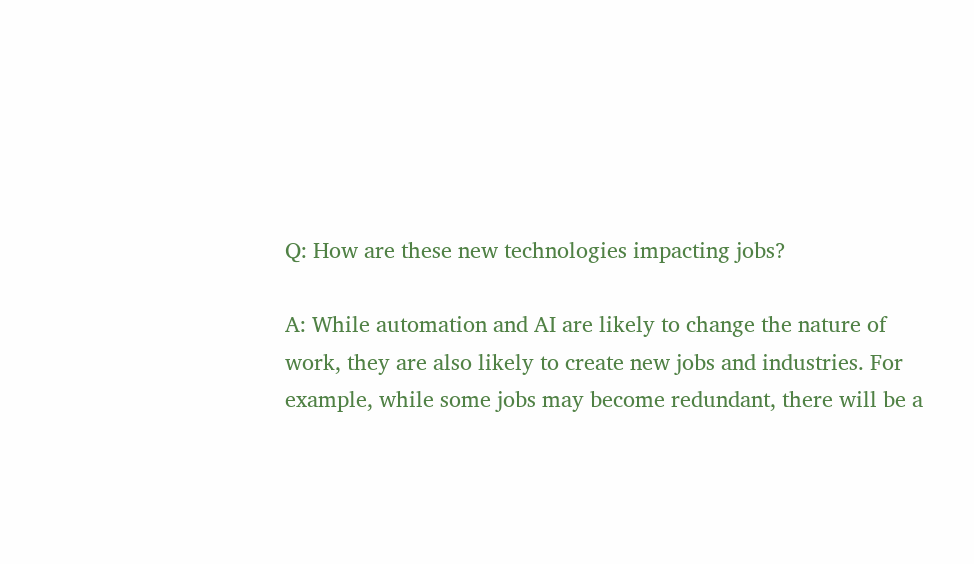Q: How are these new technologies impacting jobs?

A: While automation and AI are likely to change the nature of work, they are also likely to create new jobs and industries. For example, while some jobs may become redundant, there will be a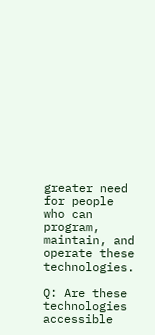greater need for people who can program, maintain, and operate these technologies.

Q: Are these technologies accessible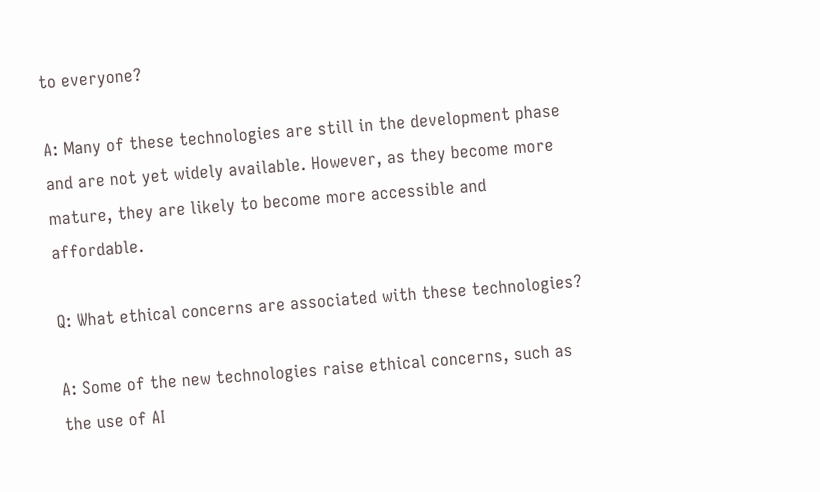to everyone?

A: Many of these technologies are still in the development phase and are not yet widely available. However, as they become more mature, they are likely to become more accessible and affordable.

Q: What ethical concerns are associated with these technologies?

A: Some of the new technologies raise ethical concerns, such as the use of AI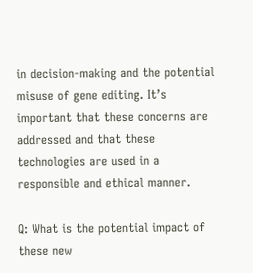in decision-making and the potential misuse of gene editing. It’s important that these concerns are addressed and that these technologies are used in a responsible and ethical manner.

Q: What is the potential impact of these new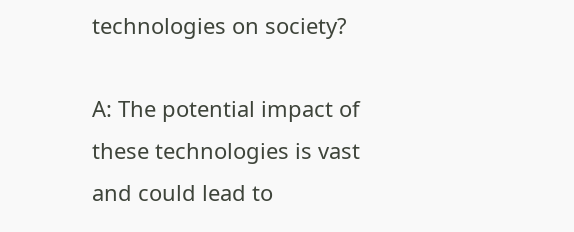technologies on society?

A: The potential impact of these technologies is vast and could lead to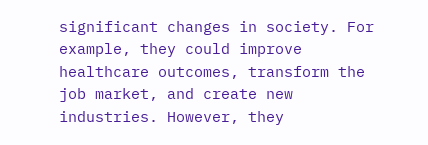significant changes in society. For example, they could improve healthcare outcomes, transform the job market, and create new industries. However, they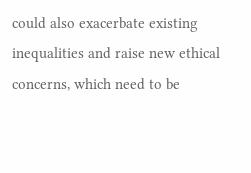could also exacerbate existing inequalities and raise new ethical concerns, which need to be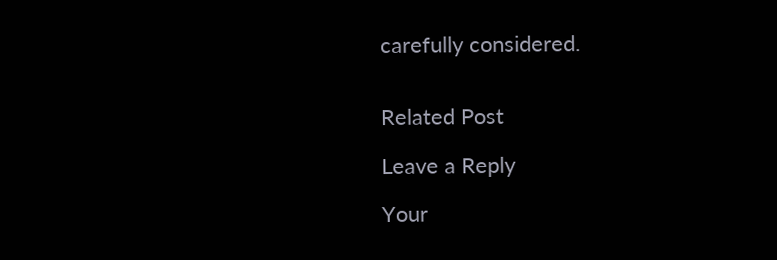carefully considered.


Related Post

Leave a Reply

Your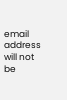email address will not be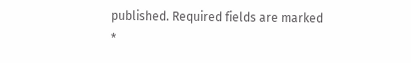published. Required fields are marked *